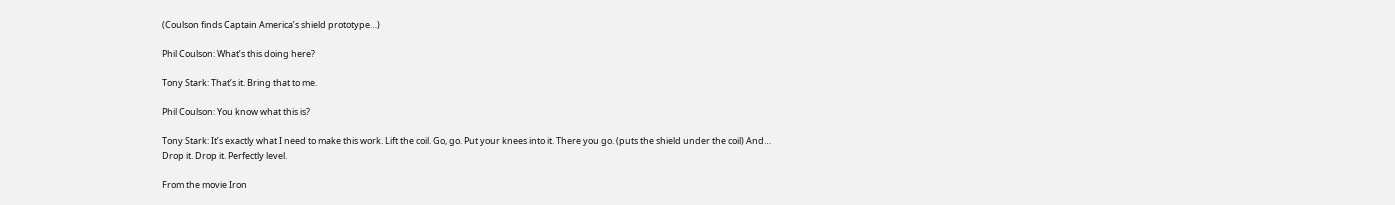(Coulson finds Captain America’s shield prototype…)

Phil Coulson: What’s this doing here?

Tony Stark: That’s it. Bring that to me.

Phil Coulson: You know what this is?

Tony Stark: It’s exactly what I need to make this work. Lift the coil. Go, go. Put your knees into it. There you go. (puts the shield under the coil) And… Drop it. Drop it. Perfectly level.

From the movie Iron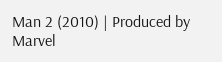Man 2 (2010) | Produced by Marvel